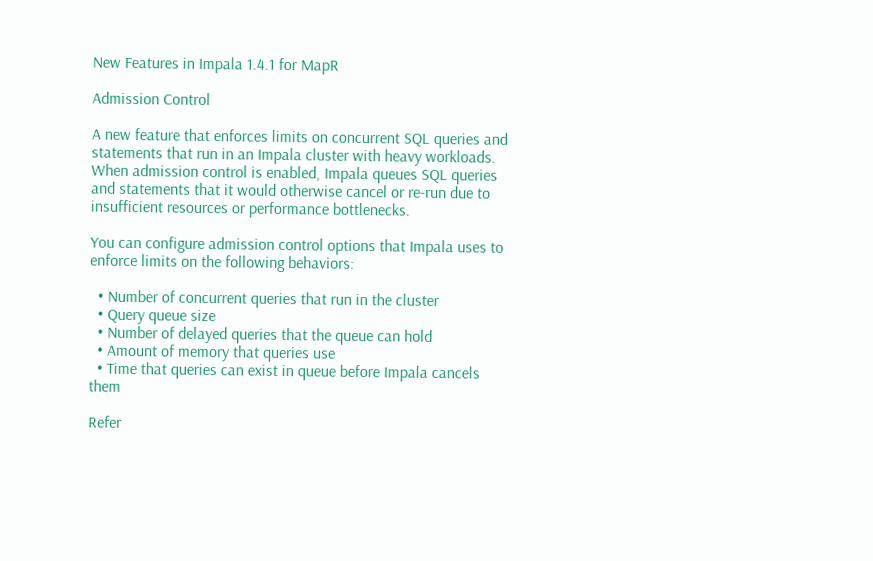New Features in Impala 1.4.1 for MapR

Admission Control

A new feature that enforces limits on concurrent SQL queries and statements that run in an Impala cluster with heavy workloads. When admission control is enabled, Impala queues SQL queries and statements that it would otherwise cancel or re-run due to insufficient resources or performance bottlenecks.

You can configure admission control options that Impala uses to enforce limits on the following behaviors:

  • Number of concurrent queries that run in the cluster
  • Query queue size
  • Number of delayed queries that the queue can hold
  • Amount of memory that queries use
  • Time that queries can exist in queue before Impala cancels them

Refer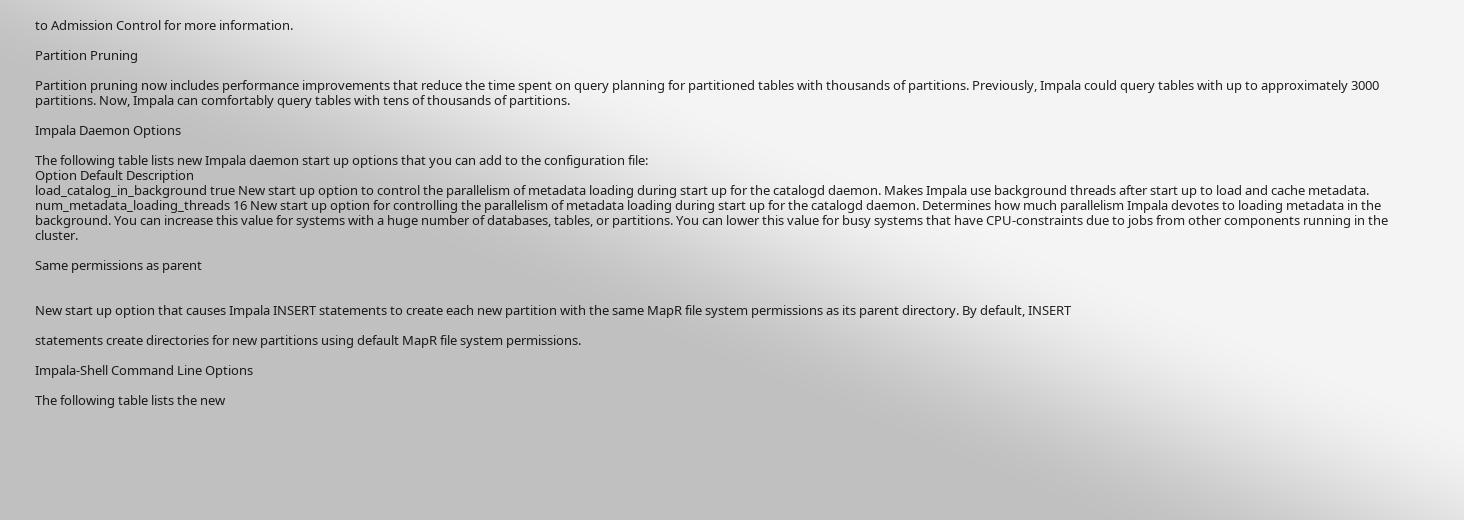to Admission Control for more information.

Partition Pruning

Partition pruning now includes performance improvements that reduce the time spent on query planning for partitioned tables with thousands of partitions. Previously, Impala could query tables with up to approximately 3000 partitions. Now, Impala can comfortably query tables with tens of thousands of partitions.

Impala Daemon Options

The following table lists new Impala daemon start up options that you can add to the configuration file:
Option Default Description
load_catalog_in_background true New start up option to control the parallelism of metadata loading during start up for the catalogd daemon. Makes Impala use background threads after start up to load and cache metadata.
num_metadata_loading_threads 16 New start up option for controlling the parallelism of metadata loading during start up for the catalogd daemon. Determines how much parallelism Impala devotes to loading metadata in the background. You can increase this value for systems with a huge number of databases, tables, or partitions. You can lower this value for busy systems that have CPU-constraints due to jobs from other components running in the cluster.

Same permissions as parent


New start up option that causes Impala INSERT statements to create each new partition with the same MapR file system permissions as its parent directory. By default, INSERT

statements create directories for new partitions using default MapR file system permissions.

Impala-Shell Command Line Options

The following table lists the new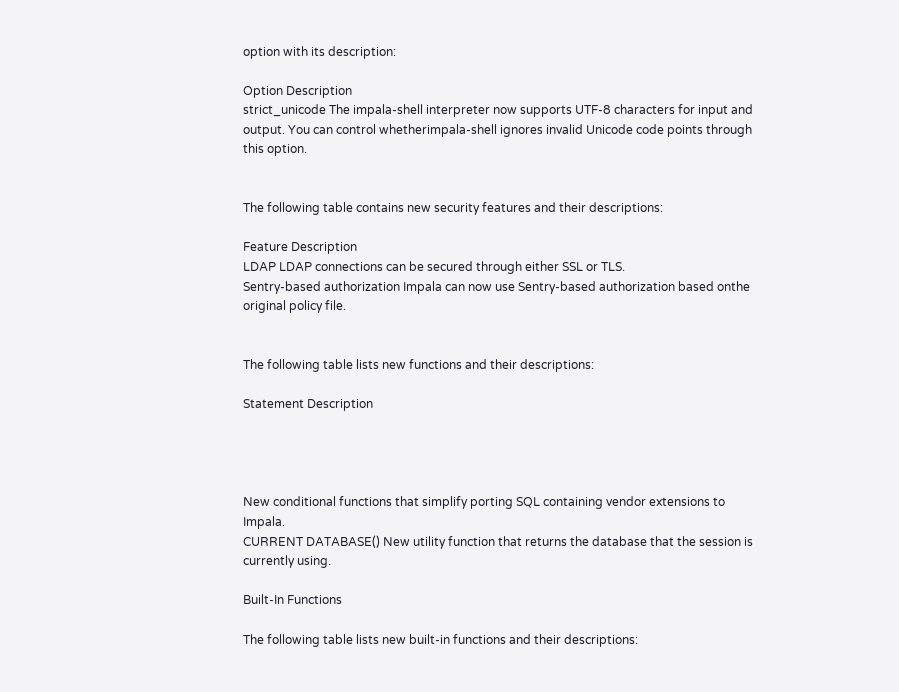option with its description:

Option Description
strict_unicode The impala-shell interpreter now supports UTF-8 characters for input and output. You can control whetherimpala-shell ignores invalid Unicode code points through this option.


The following table contains new security features and their descriptions:

Feature Description
LDAP LDAP connections can be secured through either SSL or TLS.
Sentry-based authorization Impala can now use Sentry-based authorization based onthe original policy file.


The following table lists new functions and their descriptions:

Statement Description




New conditional functions that simplify porting SQL containing vendor extensions to Impala.
CURRENT DATABASE() New utility function that returns the database that the session is currently using.

Built-In Functions

The following table lists new built-in functions and their descriptions: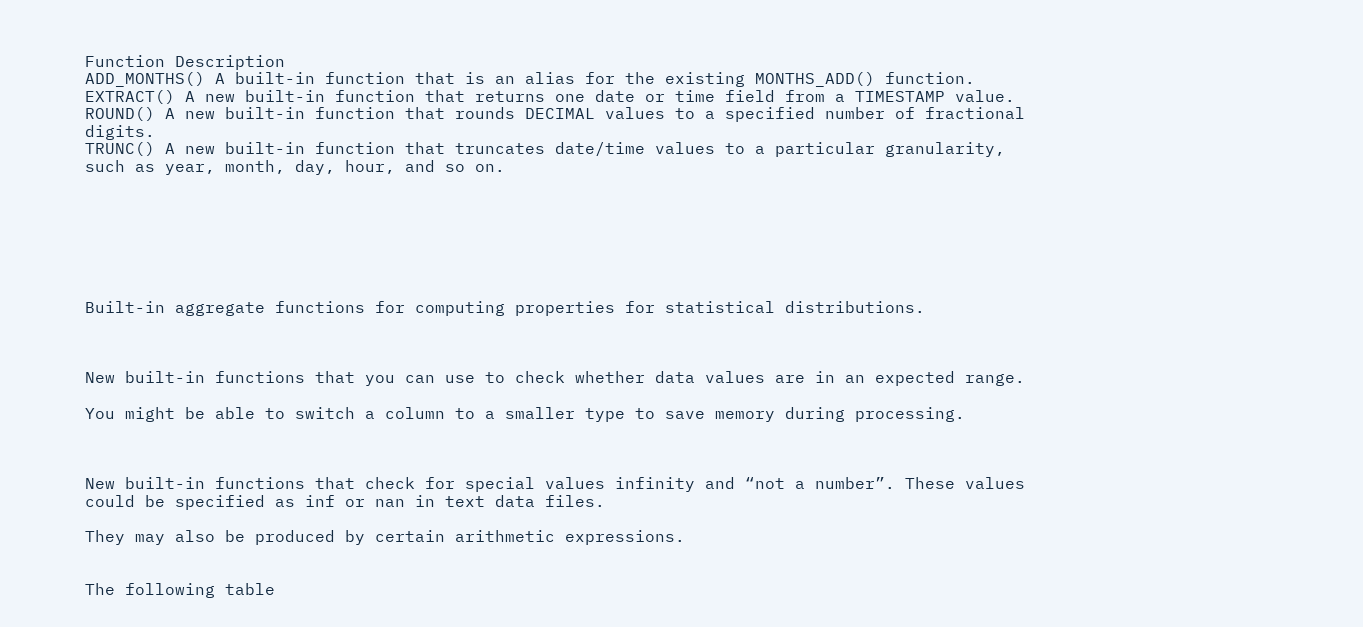Function Description
ADD_MONTHS() A built-in function that is an alias for the existing MONTHS_ADD() function.
EXTRACT() A new built-in function that returns one date or time field from a TIMESTAMP value.
ROUND() A new built-in function that rounds DECIMAL values to a specified number of fractional digits.
TRUNC() A new built-in function that truncates date/time values to a particular granularity, such as year, month, day, hour, and so on.







Built-in aggregate functions for computing properties for statistical distributions.



New built-in functions that you can use to check whether data values are in an expected range.

You might be able to switch a column to a smaller type to save memory during processing.



New built-in functions that check for special values infinity and “not a number”. These values could be specified as inf or nan in text data files.

They may also be produced by certain arithmetic expressions.


The following table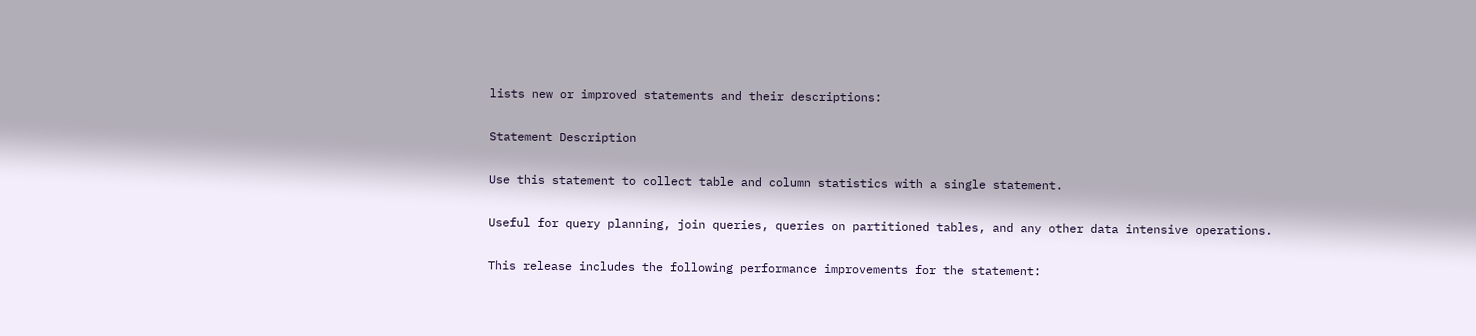lists new or improved statements and their descriptions:

Statement Description

Use this statement to collect table and column statistics with a single statement.

Useful for query planning, join queries, queries on partitioned tables, and any other data intensive operations.

This release includes the following performance improvements for the statement: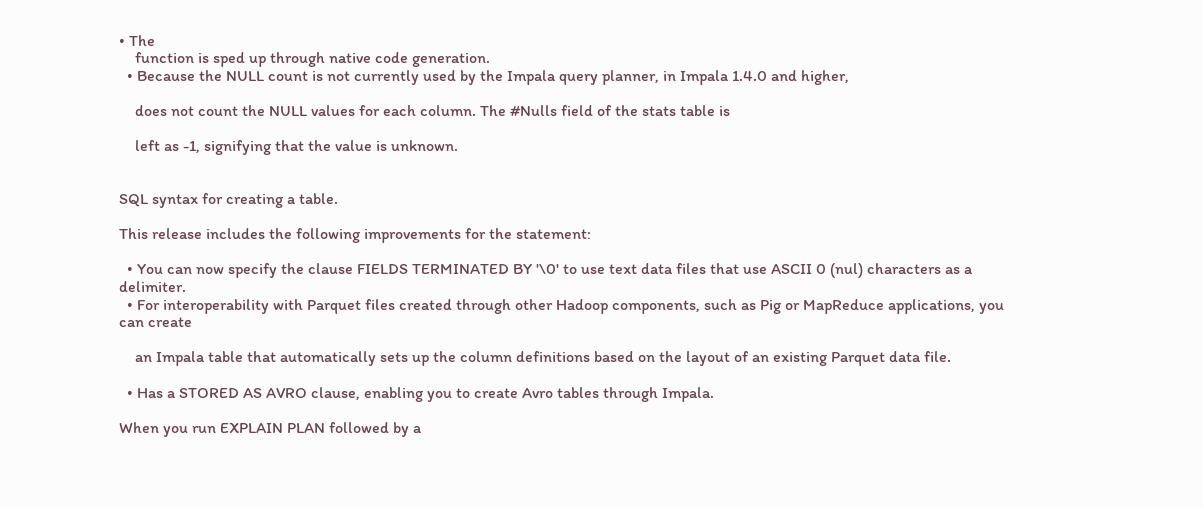• The
    function is sped up through native code generation.
  • Because the NULL count is not currently used by the Impala query planner, in Impala 1.4.0 and higher,

    does not count the NULL values for each column. The #Nulls field of the stats table is

    left as -1, signifying that the value is unknown.


SQL syntax for creating a table.

This release includes the following improvements for the statement:

  • You can now specify the clause FIELDS TERMINATED BY '\0' to use text data files that use ASCII 0 (nul) characters as a delimiter.
  • For interoperability with Parquet files created through other Hadoop components, such as Pig or MapReduce applications, you can create

    an Impala table that automatically sets up the column definitions based on the layout of an existing Parquet data file.

  • Has a STORED AS AVRO clause, enabling you to create Avro tables through Impala.

When you run EXPLAIN PLAN followed by a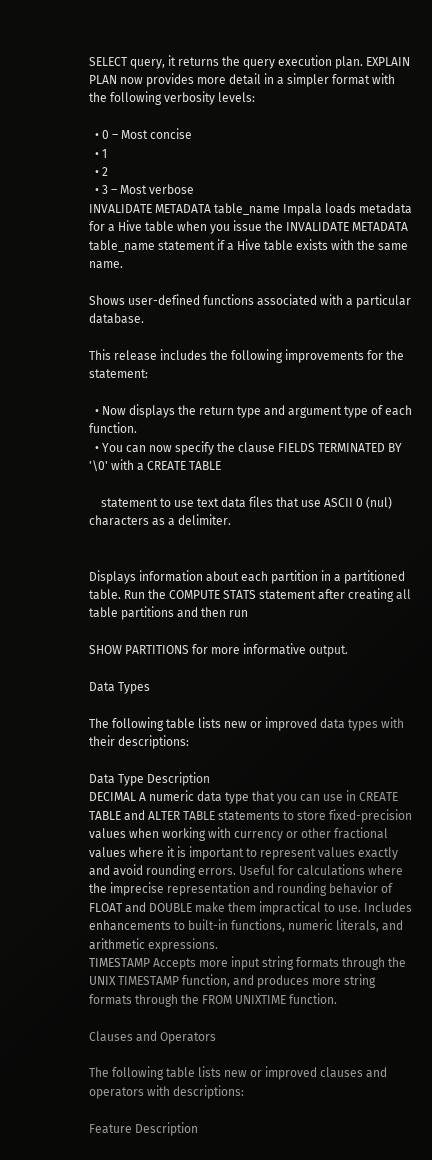SELECT query, it returns the query execution plan. EXPLAIN PLAN now provides more detail in a simpler format with the following verbosity levels:

  • 0 – Most concise
  • 1
  • 2
  • 3 – Most verbose
INVALIDATE METADATA table_name Impala loads metadata for a Hive table when you issue the INVALIDATE METADATA table_name statement if a Hive table exists with the same name.

Shows user-defined functions associated with a particular database.

This release includes the following improvements for the statement:

  • Now displays the return type and argument type of each function.
  • You can now specify the clause FIELDS TERMINATED BY '\0' with a CREATE TABLE

    statement to use text data files that use ASCII 0 (nul) characters as a delimiter.


Displays information about each partition in a partitioned table. Run the COMPUTE STATS statement after creating all table partitions and then run

SHOW PARTITIONS for more informative output.

Data Types

The following table lists new or improved data types with their descriptions:

Data Type Description
DECIMAL A numeric data type that you can use in CREATE TABLE and ALTER TABLE statements to store fixed-precision values when working with currency or other fractional values where it is important to represent values exactly and avoid rounding errors. Useful for calculations where the imprecise representation and rounding behavior of FLOAT and DOUBLE make them impractical to use. Includes enhancements to built-in functions, numeric literals, and arithmetic expressions.
TIMESTAMP Accepts more input string formats through the UNIX TIMESTAMP function, and produces more string formats through the FROM UNIXTIME function.

Clauses and Operators

The following table lists new or improved clauses and operators with descriptions:

Feature Description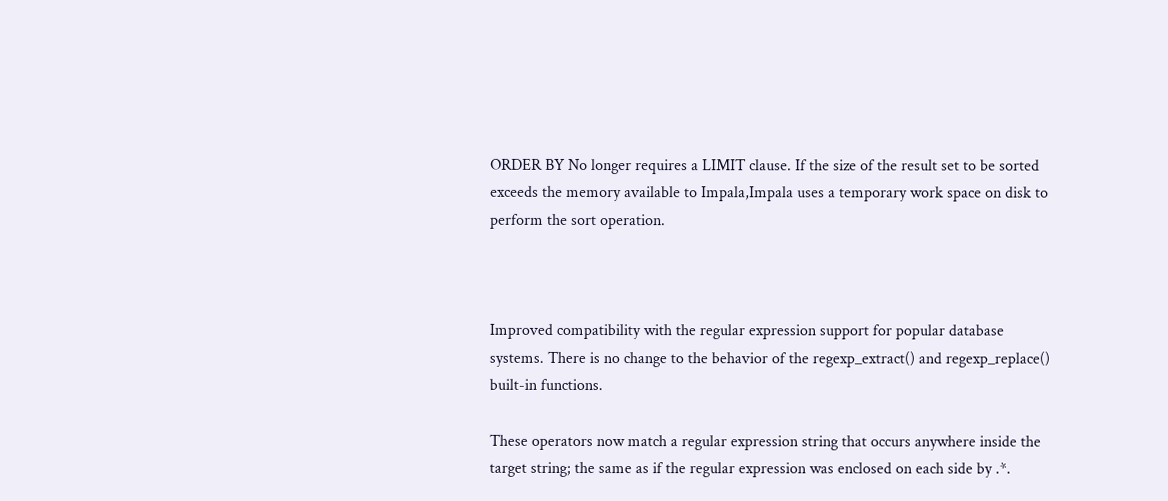ORDER BY No longer requires a LIMIT clause. If the size of the result set to be sorted exceeds the memory available to Impala,Impala uses a temporary work space on disk to perform the sort operation.



Improved compatibility with the regular expression support for popular database systems. There is no change to the behavior of the regexp_extract() and regexp_replace() built-in functions.

These operators now match a regular expression string that occurs anywhere inside the target string; the same as if the regular expression was enclosed on each side by .*.